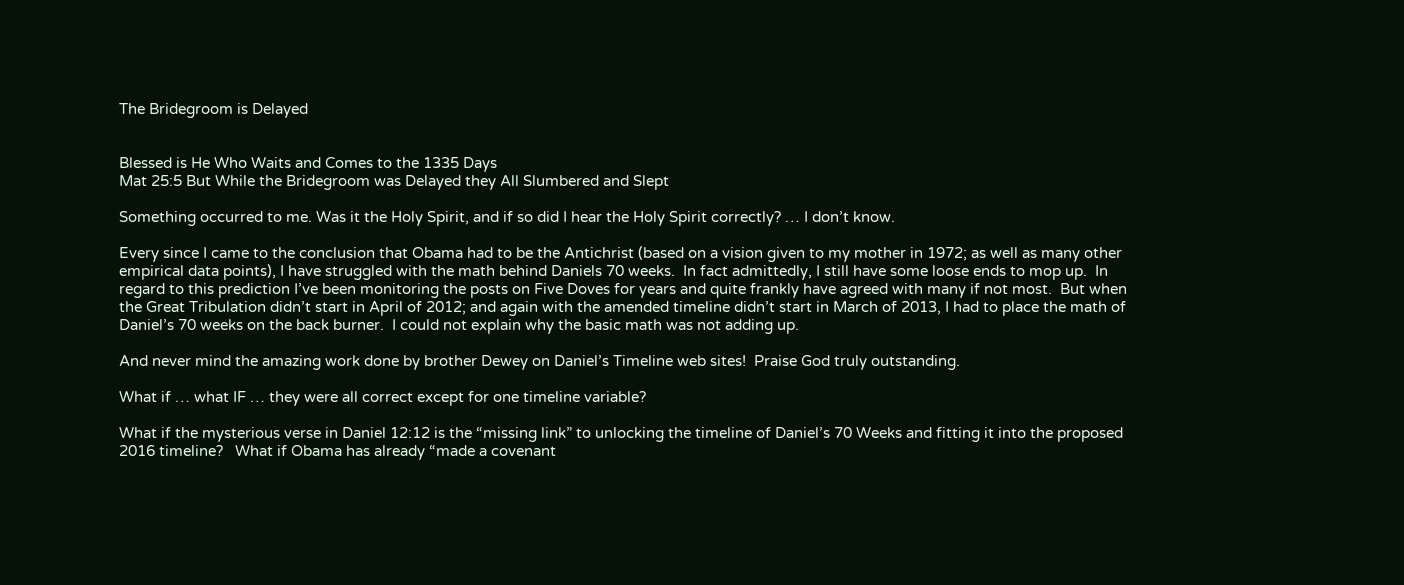The Bridegroom is Delayed


Blessed is He Who Waits and Comes to the 1335 Days
Mat 25:5 But While the Bridegroom was Delayed they All Slumbered and Slept

Something occurred to me. Was it the Holy Spirit, and if so did I hear the Holy Spirit correctly? … I don’t know.

Every since I came to the conclusion that Obama had to be the Antichrist (based on a vision given to my mother in 1972; as well as many other empirical data points), I have struggled with the math behind Daniels 70 weeks.  In fact admittedly, I still have some loose ends to mop up.  In regard to this prediction I’ve been monitoring the posts on Five Doves for years and quite frankly have agreed with many if not most.  But when the Great Tribulation didn’t start in April of 2012; and again with the amended timeline didn’t start in March of 2013, I had to place the math of Daniel’s 70 weeks on the back burner.  I could not explain why the basic math was not adding up.

And never mind the amazing work done by brother Dewey on Daniel’s Timeline web sites!  Praise God truly outstanding.

What if … what IF … they were all correct except for one timeline variable?

What if the mysterious verse in Daniel 12:12 is the “missing link” to unlocking the timeline of Daniel’s 70 Weeks and fitting it into the proposed 2016 timeline?   What if Obama has already “made a covenant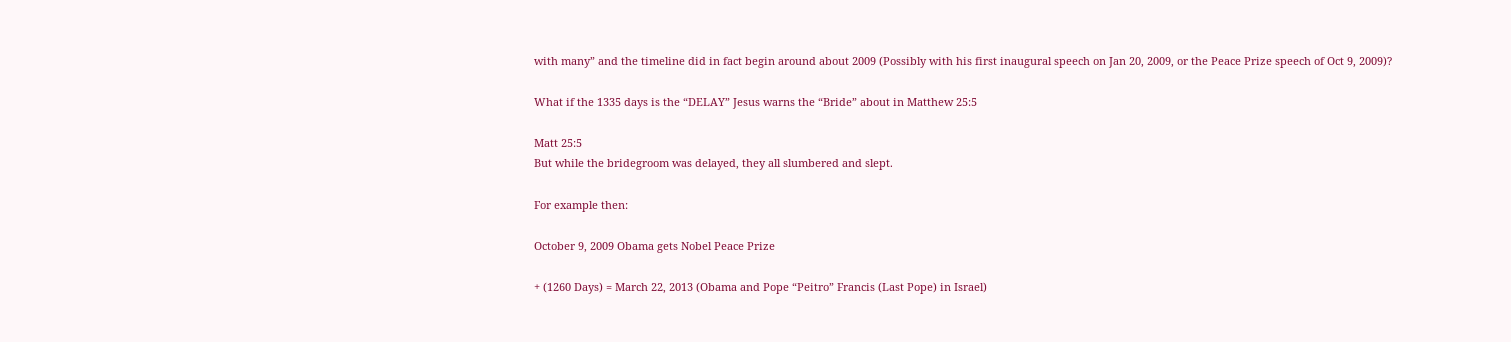with many” and the timeline did in fact begin around about 2009 (Possibly with his first inaugural speech on Jan 20, 2009, or the Peace Prize speech of Oct 9, 2009)?

What if the 1335 days is the “DELAY” Jesus warns the “Bride” about in Matthew 25:5

Matt 25:5
But while the bridegroom was delayed, they all slumbered and slept.

For example then:

October 9, 2009 Obama gets Nobel Peace Prize

+ (1260 Days) = March 22, 2013 (Obama and Pope “Peitro” Francis (Last Pope) in Israel)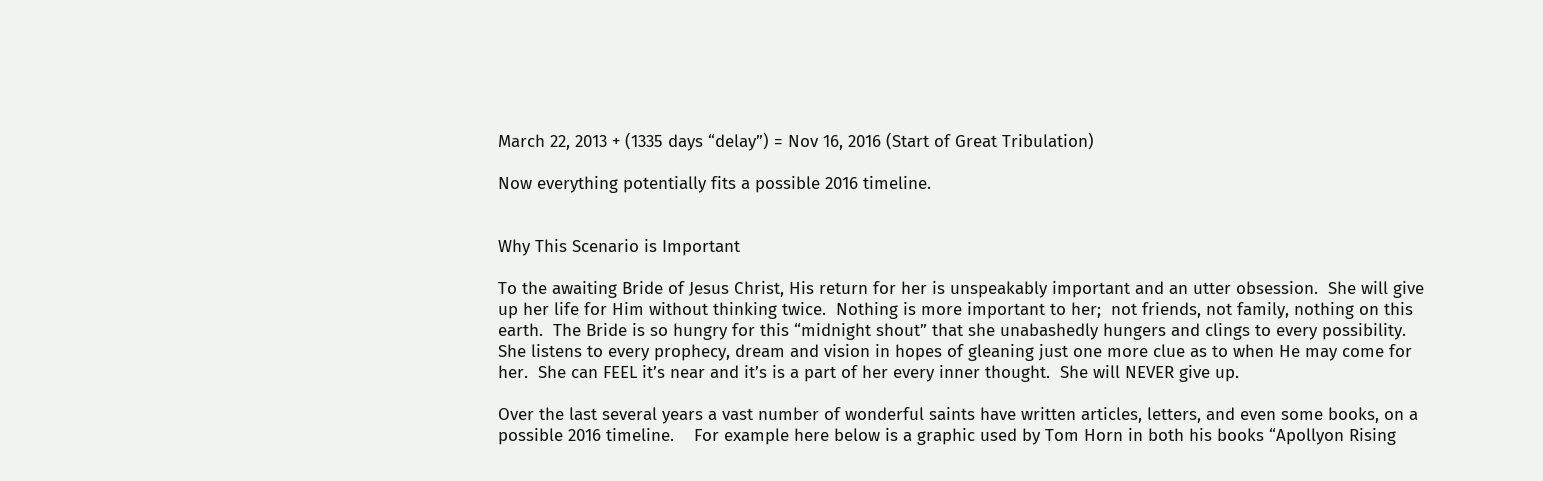March 22, 2013 + (1335 days “delay”) = Nov 16, 2016 (Start of Great Tribulation)

Now everything potentially fits a possible 2016 timeline.


Why This Scenario is Important

To the awaiting Bride of Jesus Christ, His return for her is unspeakably important and an utter obsession.  She will give up her life for Him without thinking twice.  Nothing is more important to her;  not friends, not family, nothing on this earth.  The Bride is so hungry for this “midnight shout” that she unabashedly hungers and clings to every possibility.  She listens to every prophecy, dream and vision in hopes of gleaning just one more clue as to when He may come for her.  She can FEEL it’s near and it’s is a part of her every inner thought.  She will NEVER give up.

Over the last several years a vast number of wonderful saints have written articles, letters, and even some books, on a possible 2016 timeline.    For example here below is a graphic used by Tom Horn in both his books “Apollyon Rising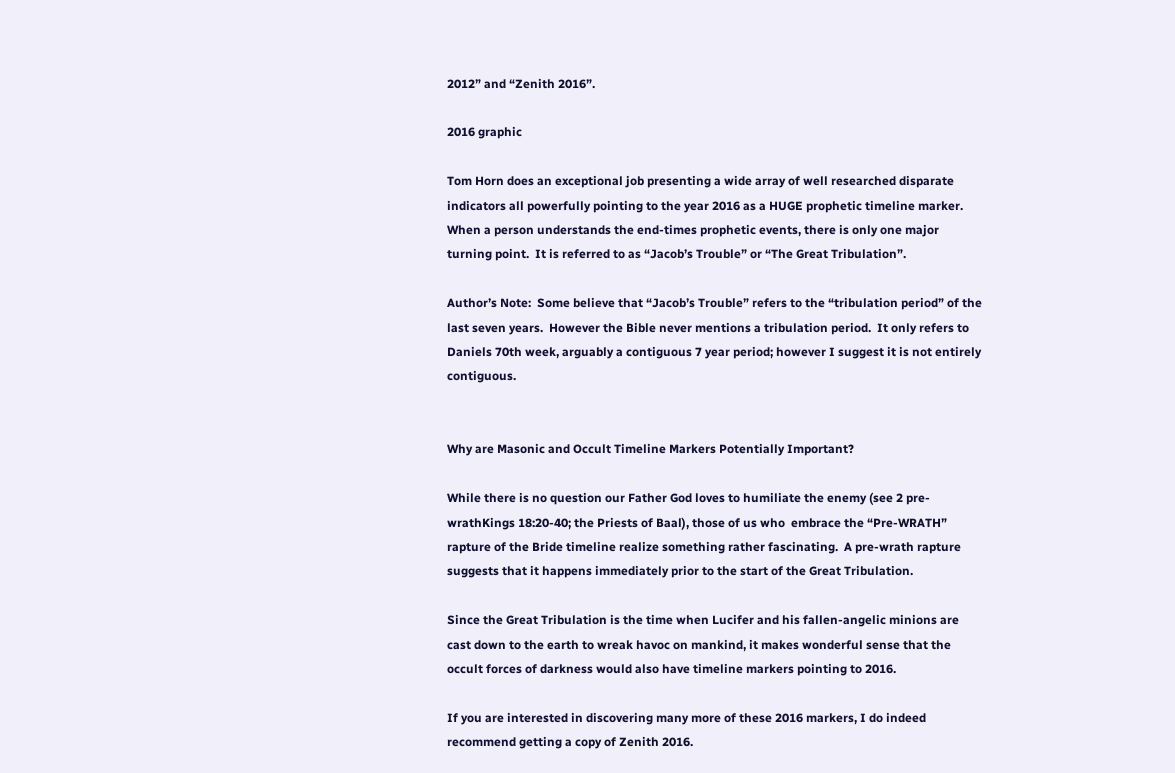2012” and “Zenith 2016”.

2016 graphic

Tom Horn does an exceptional job presenting a wide array of well researched disparate indicators all powerfully pointing to the year 2016 as a HUGE prophetic timeline marker.  When a person understands the end-times prophetic events, there is only one major turning point.  It is referred to as “Jacob’s Trouble” or “The Great Tribulation”.

Author’s Note:  Some believe that “Jacob’s Trouble” refers to the “tribulation period” of the last seven years.  However the Bible never mentions a tribulation period.  It only refers to Daniels 70th week, arguably a contiguous 7 year period; however I suggest it is not entirely contiguous.


Why are Masonic and Occult Timeline Markers Potentially Important?

While there is no question our Father God loves to humiliate the enemy (see 2 pre-wrathKings 18:20-40; the Priests of Baal), those of us who  embrace the “Pre-WRATH” rapture of the Bride timeline realize something rather fascinating.  A pre-wrath rapture suggests that it happens immediately prior to the start of the Great Tribulation.

Since the Great Tribulation is the time when Lucifer and his fallen-angelic minions are cast down to the earth to wreak havoc on mankind, it makes wonderful sense that the occult forces of darkness would also have timeline markers pointing to 2016.

If you are interested in discovering many more of these 2016 markers, I do indeed recommend getting a copy of Zenith 2016.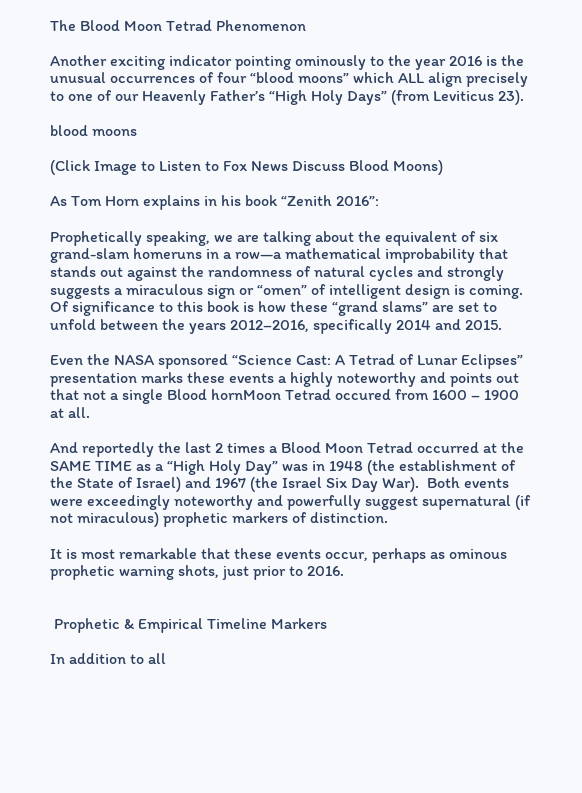The Blood Moon Tetrad Phenomenon

Another exciting indicator pointing ominously to the year 2016 is the unusual occurrences of four “blood moons” which ALL align precisely to one of our Heavenly Father’s “High Holy Days” (from Leviticus 23).

blood moons

(Click Image to Listen to Fox News Discuss Blood Moons)

As Tom Horn explains in his book “Zenith 2016”:

Prophetically speaking, we are talking about the equivalent of six grand-slam homeruns in a row—a mathematical improbability that stands out against the randomness of natural cycles and strongly suggests a miraculous sign or “omen” of intelligent design is coming. Of significance to this book is how these “grand slams” are set to unfold between the years 2012–2016, specifically 2014 and 2015.

Even the NASA sponsored “Science Cast: A Tetrad of Lunar Eclipses” presentation marks these events a highly noteworthy and points out that not a single Blood hornMoon Tetrad occured from 1600 – 1900 at all.

And reportedly the last 2 times a Blood Moon Tetrad occurred at the SAME TIME as a “High Holy Day” was in 1948 (the establishment of the State of Israel) and 1967 (the Israel Six Day War).  Both events were exceedingly noteworthy and powerfully suggest supernatural (if not miraculous) prophetic markers of distinction.

It is most remarkable that these events occur, perhaps as ominous prophetic warning shots, just prior to 2016.


 Prophetic & Empirical Timeline Markers

In addition to all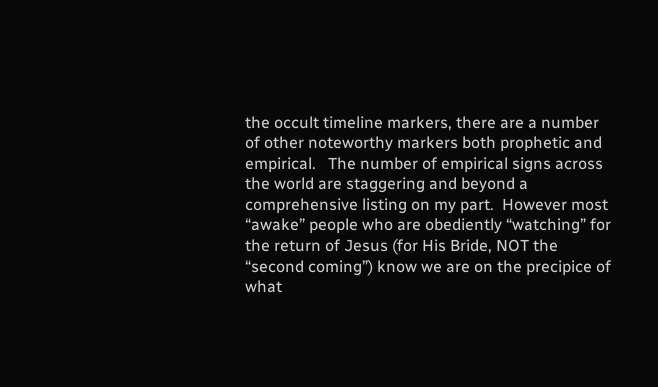the occult timeline markers, there are a number of other noteworthy markers both prophetic and empirical.   The number of empirical signs across the world are staggering and beyond a comprehensive listing on my part.  However most “awake” people who are obediently “watching” for the return of Jesus (for His Bride, NOT the “second coming”) know we are on the precipice of what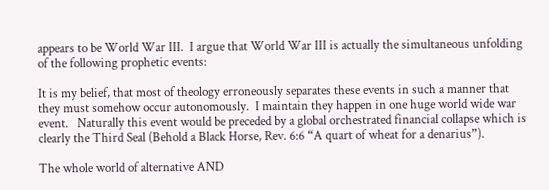appears to be World War III.  I argue that World War III is actually the simultaneous unfolding of the following prophetic events:

It is my belief, that most of theology erroneously separates these events in such a manner that they must somehow occur autonomously.  I maintain they happen in one huge world wide war event.   Naturally this event would be preceded by a global orchestrated financial collapse which is clearly the Third Seal (Behold a Black Horse, Rev. 6:6 “A quart of wheat for a denarius”).

The whole world of alternative AND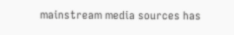mainstream media sources has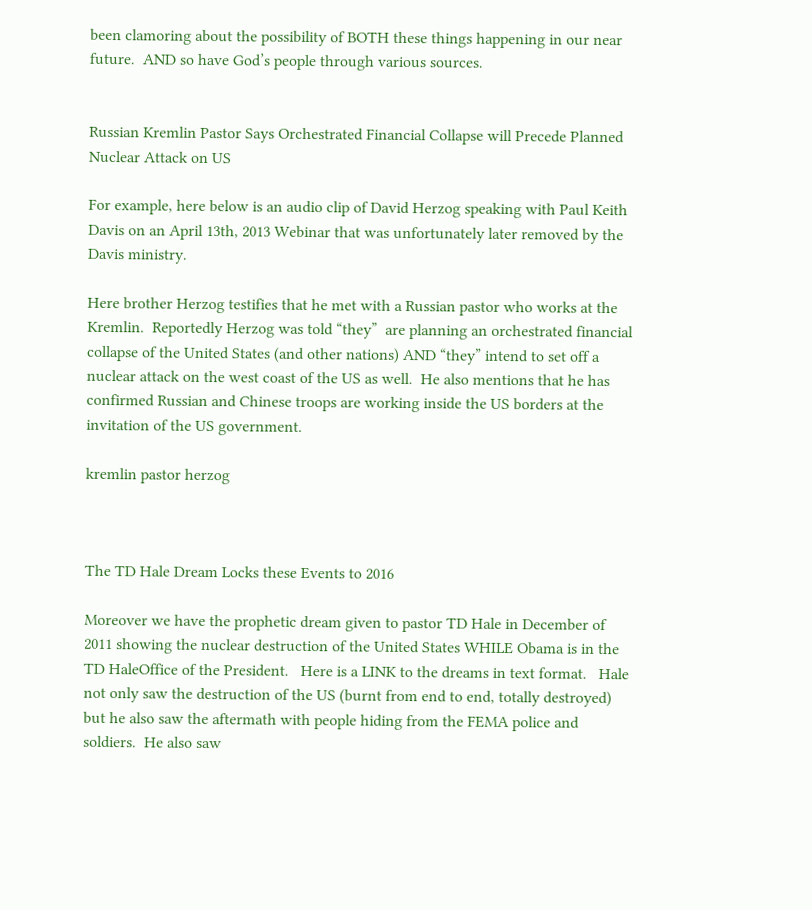been clamoring about the possibility of BOTH these things happening in our near future.  AND so have God’s people through various sources.


Russian Kremlin Pastor Says Orchestrated Financial Collapse will Precede Planned Nuclear Attack on US

For example, here below is an audio clip of David Herzog speaking with Paul Keith Davis on an April 13th, 2013 Webinar that was unfortunately later removed by the Davis ministry.

Here brother Herzog testifies that he met with a Russian pastor who works at the Kremlin.  Reportedly Herzog was told “they”  are planning an orchestrated financial collapse of the United States (and other nations) AND “they” intend to set off a nuclear attack on the west coast of the US as well.  He also mentions that he has confirmed Russian and Chinese troops are working inside the US borders at the invitation of the US government.

kremlin pastor herzog



The TD Hale Dream Locks these Events to 2016

Moreover we have the prophetic dream given to pastor TD Hale in December of 2011 showing the nuclear destruction of the United States WHILE Obama is in the TD HaleOffice of the President.   Here is a LINK to the dreams in text format.   Hale not only saw the destruction of the US (burnt from end to end, totally destroyed) but he also saw the aftermath with people hiding from the FEMA police and soldiers.  He also saw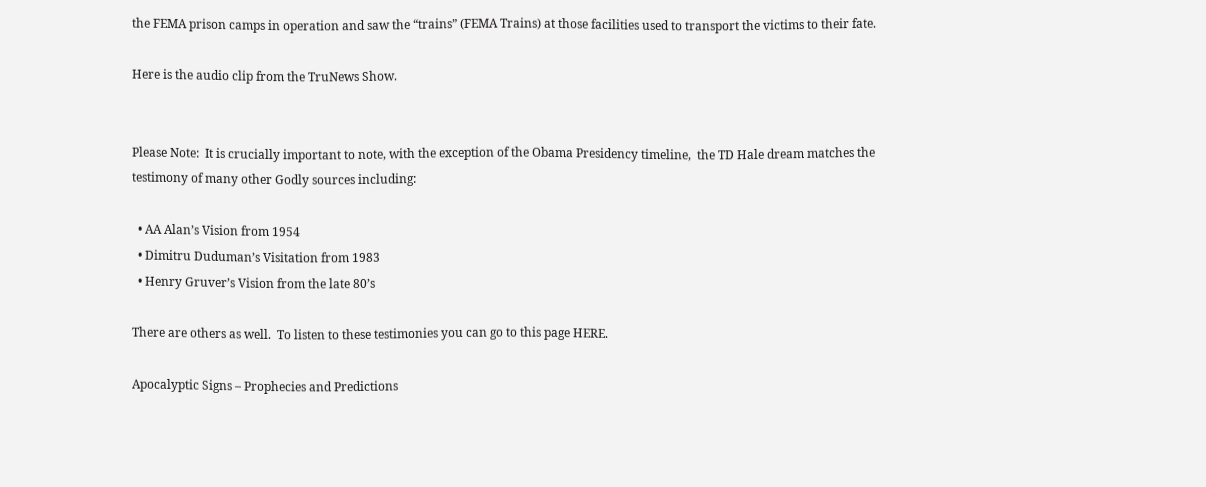the FEMA prison camps in operation and saw the “trains” (FEMA Trains) at those facilities used to transport the victims to their fate.

Here is the audio clip from the TruNews Show.


Please Note:  It is crucially important to note, with the exception of the Obama Presidency timeline,  the TD Hale dream matches the testimony of many other Godly sources including:

  • AA Alan’s Vision from 1954
  • Dimitru Duduman’s Visitation from 1983
  • Henry Gruver’s Vision from the late 80’s

There are others as well.  To listen to these testimonies you can go to this page HERE.

Apocalyptic Signs – Prophecies and Predictions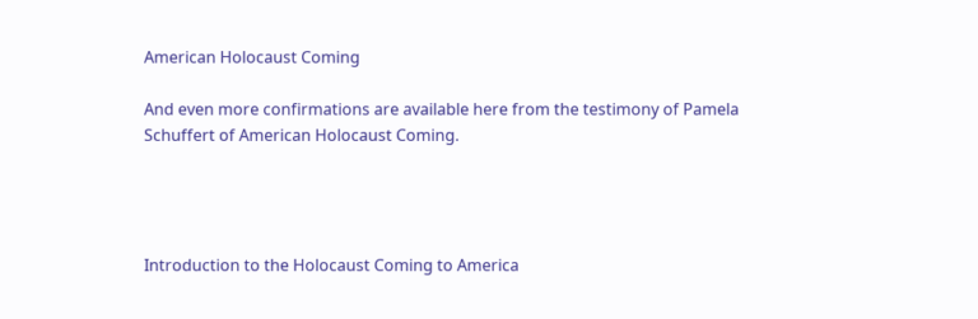American Holocaust Coming

And even more confirmations are available here from the testimony of Pamela Schuffert of American Holocaust Coming.




Introduction to the Holocaust Coming to America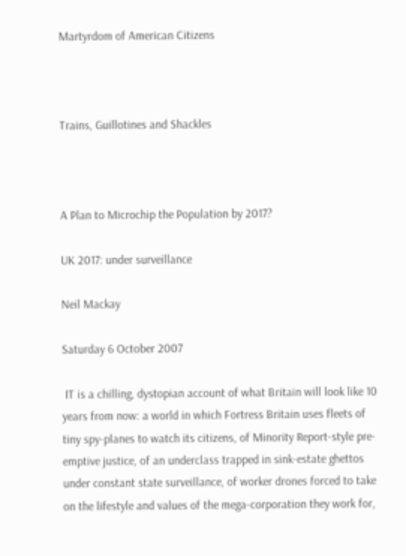Martyrdom of American Citizens



Trains, Guillotines and Shackles



A Plan to Microchip the Population by 2017?

UK 2017: under surveillance

Neil Mackay

Saturday 6 October 2007

 IT is a chilling, dystopian account of what Britain will look like 10 years from now: a world in which Fortress Britain uses fleets of tiny spy-planes to watch its citizens, of Minority Report-style pre-emptive justice, of an underclass trapped in sink-estate ghettos under constant state surveillance, of worker drones forced to take on the lifestyle and values of the mega-corporation they work for,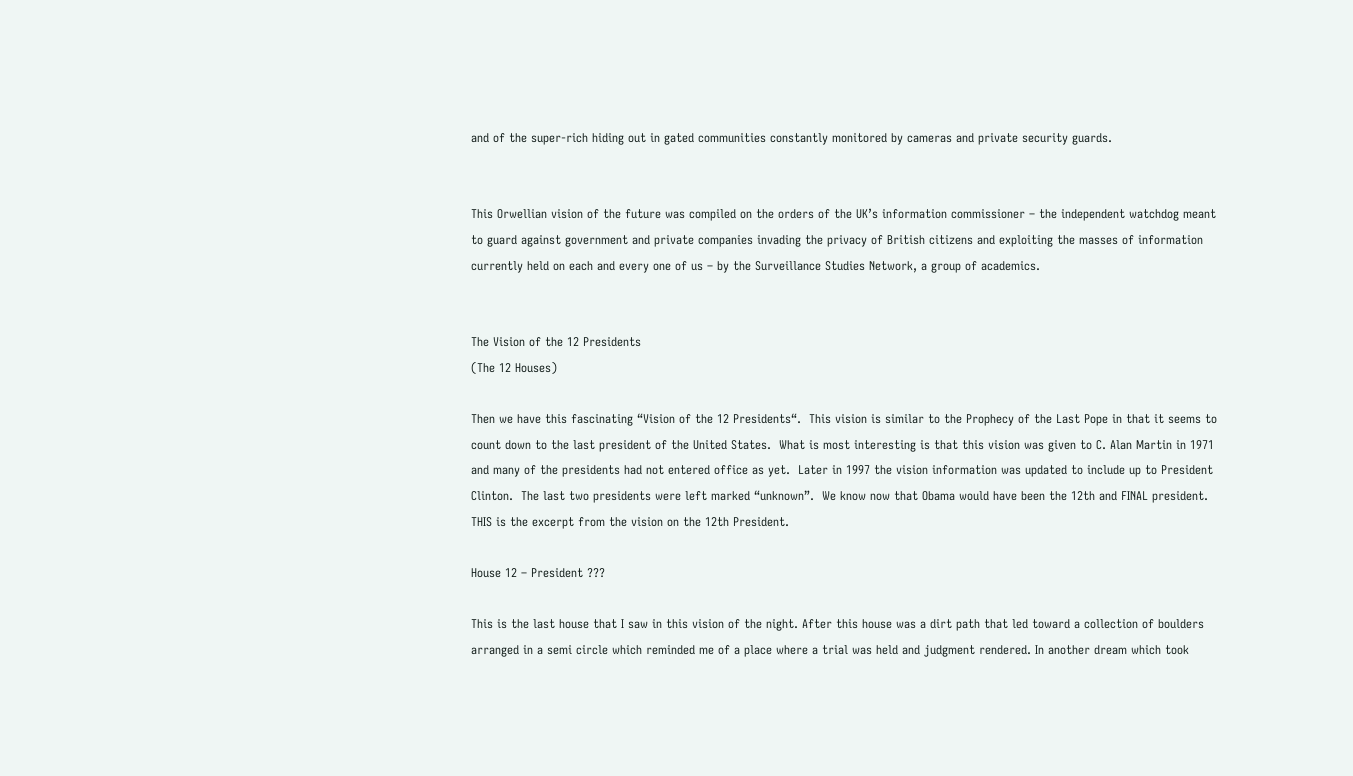and of the super-rich hiding out in gated communities constantly monitored by cameras and private security guards.


This Orwellian vision of the future was compiled on the orders of the UK’s information commissioner – the independent watchdog meant to guard against government and private companies invading the privacy of British citizens and exploiting the masses of information currently held on each and every one of us – by the Surveillance Studies Network, a group of academics.


The Vision of the 12 Presidents
(The 12 Houses)

Then we have this fascinating “Vision of the 12 Presidents“.  This vision is similar to the Prophecy of the Last Pope in that it seems to count down to the last president of the United States.  What is most interesting is that this vision was given to C. Alan Martin in 1971 and many of the presidents had not entered office as yet.  Later in 1997 the vision information was updated to include up to President Clinton.  The last two presidents were left marked “unknown”.  We know now that Obama would have been the 12th and FINAL president.  THIS is the excerpt from the vision on the 12th President.

House 12 – President ???

This is the last house that I saw in this vision of the night. After this house was a dirt path that led toward a collection of boulders arranged in a semi circle which reminded me of a place where a trial was held and judgment rendered. In another dream which took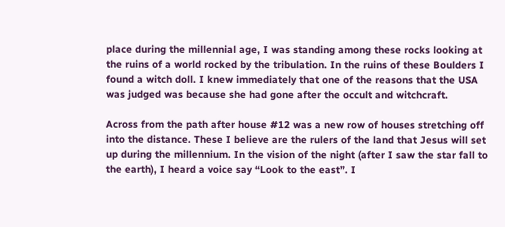place during the millennial age, I was standing among these rocks looking at the ruins of a world rocked by the tribulation. In the ruins of these Boulders I found a witch doll. I knew immediately that one of the reasons that the USA was judged was because she had gone after the occult and witchcraft.

Across from the path after house #12 was a new row of houses stretching off into the distance. These I believe are the rulers of the land that Jesus will set up during the millennium. In the vision of the night (after I saw the star fall to the earth), I heard a voice say “Look to the east”. I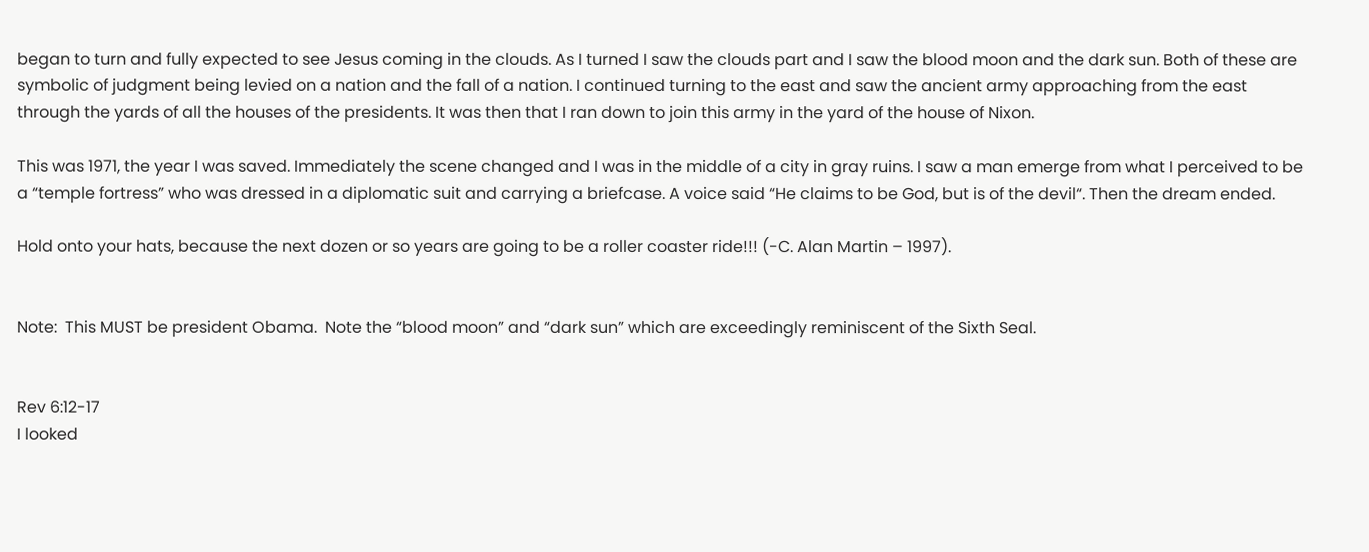began to turn and fully expected to see Jesus coming in the clouds. As I turned I saw the clouds part and I saw the blood moon and the dark sun. Both of these are symbolic of judgment being levied on a nation and the fall of a nation. I continued turning to the east and saw the ancient army approaching from the east through the yards of all the houses of the presidents. It was then that I ran down to join this army in the yard of the house of Nixon.

This was 1971, the year I was saved. Immediately the scene changed and I was in the middle of a city in gray ruins. I saw a man emerge from what I perceived to be a “temple fortress” who was dressed in a diplomatic suit and carrying a briefcase. A voice said “He claims to be God, but is of the devil“. Then the dream ended.

Hold onto your hats, because the next dozen or so years are going to be a roller coaster ride!!! (-C. Alan Martin – 1997).


Note:  This MUST be president Obama.  Note the “blood moon” and “dark sun” which are exceedingly reminiscent of the Sixth Seal.


Rev 6:12-17
I looked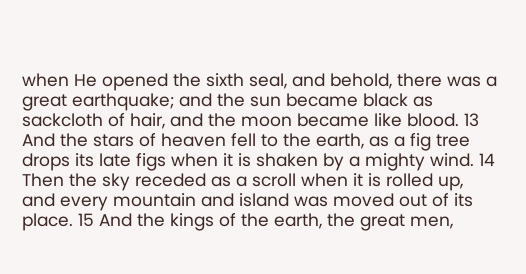when He opened the sixth seal, and behold, there was a great earthquake; and the sun became black as sackcloth of hair, and the moon became like blood. 13 And the stars of heaven fell to the earth, as a fig tree drops its late figs when it is shaken by a mighty wind. 14 Then the sky receded as a scroll when it is rolled up, and every mountain and island was moved out of its place. 15 And the kings of the earth, the great men,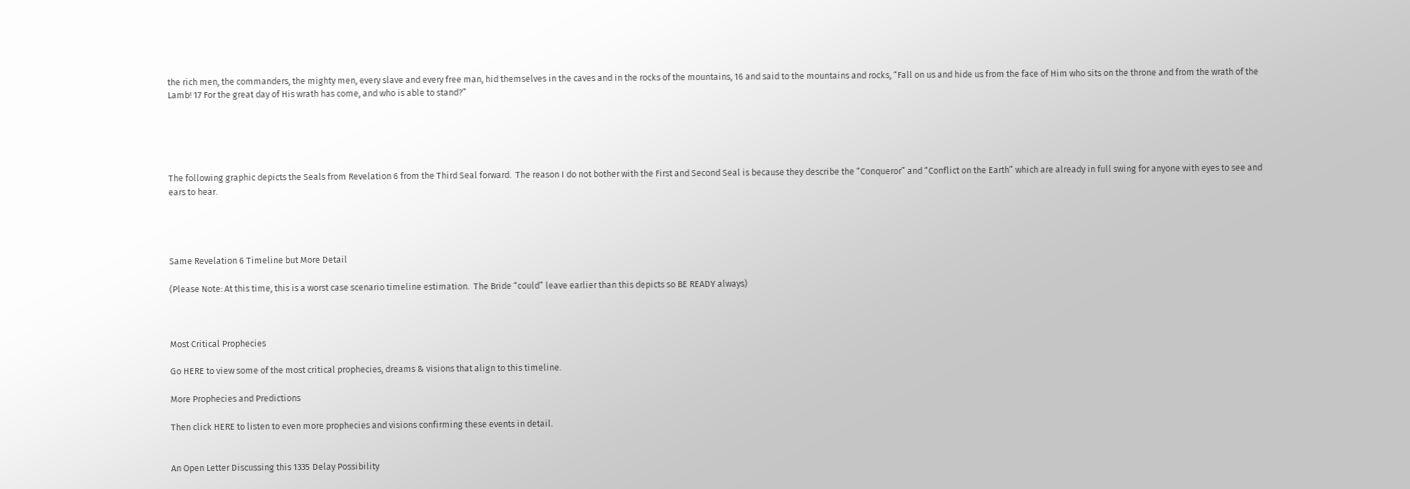the rich men, the commanders, the mighty men, every slave and every free man, hid themselves in the caves and in the rocks of the mountains, 16 and said to the mountains and rocks, “Fall on us and hide us from the face of Him who sits on the throne and from the wrath of the Lamb! 17 For the great day of His wrath has come, and who is able to stand?”





The following graphic depicts the Seals from Revelation 6 from the Third Seal forward.  The reason I do not bother with the First and Second Seal is because they describe the “Conqueror” and “Conflict on the Earth” which are already in full swing for anyone with eyes to see and ears to hear.




Same Revelation 6 Timeline but More Detail

(Please Note: At this time, this is a worst case scenario timeline estimation.  The Bride “could” leave earlier than this depicts so BE READY always)



Most Critical Prophecies

Go HERE to view some of the most critical prophecies, dreams & visions that align to this timeline.

More Prophecies and Predictions

Then click HERE to listen to even more prophecies and visions confirming these events in detail.


An Open Letter Discussing this 1335 Delay Possibility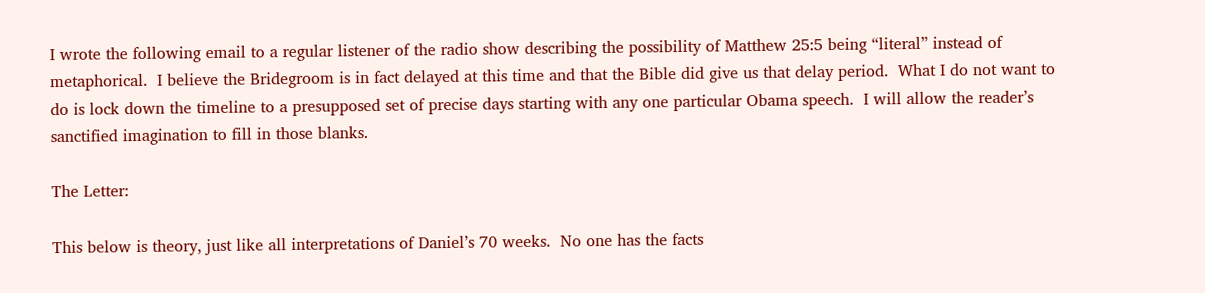I wrote the following email to a regular listener of the radio show describing the possibility of Matthew 25:5 being “literal” instead of metaphorical.  I believe the Bridegroom is in fact delayed at this time and that the Bible did give us that delay period.  What I do not want to do is lock down the timeline to a presupposed set of precise days starting with any one particular Obama speech.  I will allow the reader’s sanctified imagination to fill in those blanks.

The Letter:

This below is theory, just like all interpretations of Daniel’s 70 weeks.  No one has the facts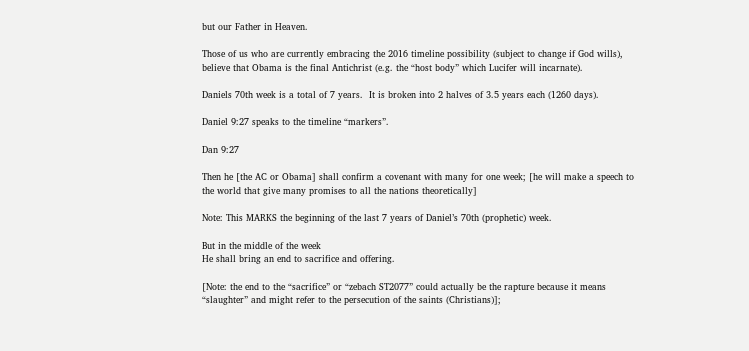but our Father in Heaven.

Those of us who are currently embracing the 2016 timeline possibility (subject to change if God wills), believe that Obama is the final Antichrist (e.g. the “host body” which Lucifer will incarnate).

Daniels 70th week is a total of 7 years.  It is broken into 2 halves of 3.5 years each (1260 days).

Daniel 9:27 speaks to the timeline “markers”.

Dan 9:27

Then he [the AC or Obama] shall confirm a covenant with many for one week; [he will make a speech to the world that give many promises to all the nations theoretically]

Note: This MARKS the beginning of the last 7 years of Daniel’s 70th (prophetic) week.

But in the middle of the week
He shall bring an end to sacrifice and offering.

[Note: the end to the “sacrifice” or “zebach ST2077” could actually be the rapture because it means “slaughter” and might refer to the persecution of the saints (Christians)];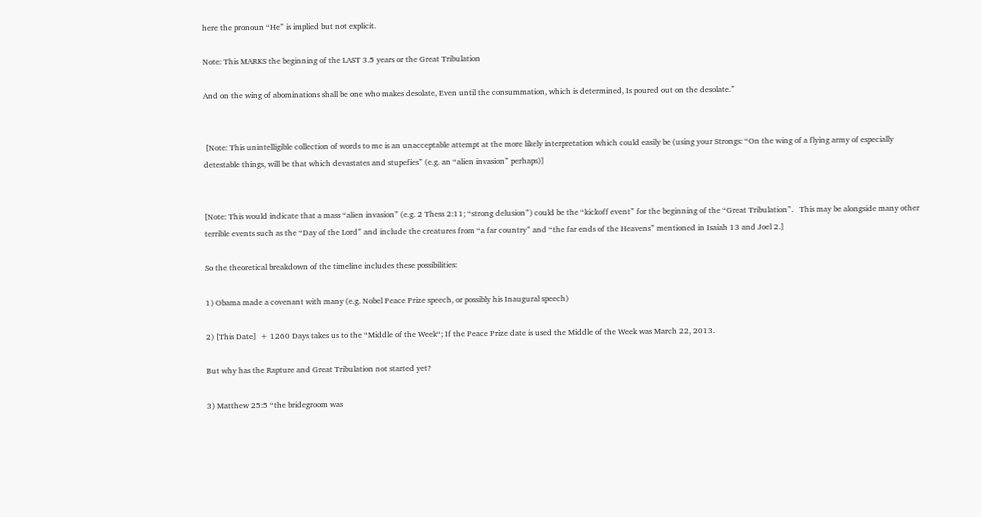here the pronoun “He” is implied but not explicit.

Note: This MARKS the beginning of the LAST 3.5 years or the Great Tribulation

And on the wing of abominations shall be one who makes desolate, Even until the consummation, which is determined, Is poured out on the desolate.”


 [Note: This unintelligible collection of words to me is an unacceptable attempt at the more likely interpretation which could easily be (using your Strongs: “On the wing of a flying army of especially detestable things, will be that which devastates and stupefies” (e.g. an “alien invasion” perhaps)]


[Note: This would indicate that a mass “alien invasion” (e.g. 2 Thess 2:11; “strong delusion”) could be the “kickoff event” for the beginning of the “Great Tribulation”.   This may be alongside many other terrible events such as the “Day of the Lord” and include the creatures from “a far country” and “the far ends of the Heavens” mentioned in Isaiah 13 and Joel 2.]

So the theoretical breakdown of the timeline includes these possibilities:

1) Obama made a covenant with many (e.g. Nobel Peace Prize speech, or possibly his Inaugural speech)

2) [This Date]  + 1260 Days takes us to the “Middle of the Week“; If the Peace Prize date is used the Middle of the Week was March 22, 2013.

But why has the Rapture and Great Tribulation not started yet?

3) Matthew 25:5 “the bridegroom was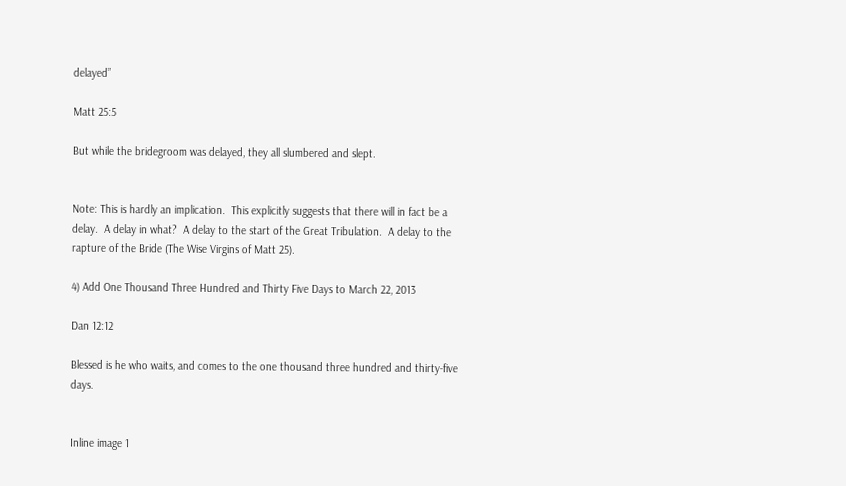delayed”

Matt 25:5

But while the bridegroom was delayed, they all slumbered and slept.


Note: This is hardly an implication.  This explicitly suggests that there will in fact be a delay.  A delay in what?  A delay to the start of the Great Tribulation.  A delay to the rapture of the Bride (The Wise Virgins of Matt 25).

4) Add One Thousand Three Hundred and Thirty Five Days to March 22, 2013

Dan 12:12

Blessed is he who waits, and comes to the one thousand three hundred and thirty-five days.


Inline image 1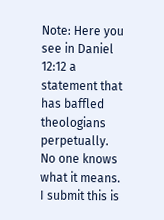Note: Here you see in Daniel 12:12 a statement that has baffled theologians perpetually.  No one knows what it means.  I submit this is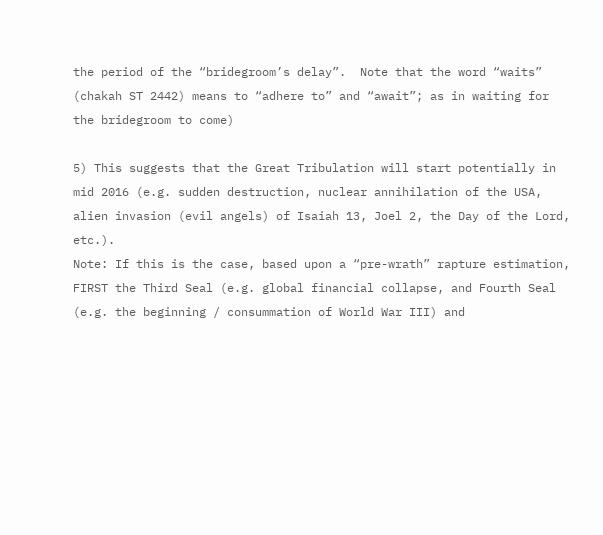the period of the “bridegroom’s delay”.  Note that the word “waits” (chakah ST 2442) means to “adhere to” and “await”; as in waiting for the bridegroom to come)

5) This suggests that the Great Tribulation will start potentially in mid 2016 (e.g. sudden destruction, nuclear annihilation of the USA, alien invasion (evil angels) of Isaiah 13, Joel 2, the Day of the Lord, etc.).
Note: If this is the case, based upon a “pre-wrath” rapture estimation, FIRST the Third Seal (e.g. global financial collapse, and Fourth Seal (e.g. the beginning / consummation of World War III) and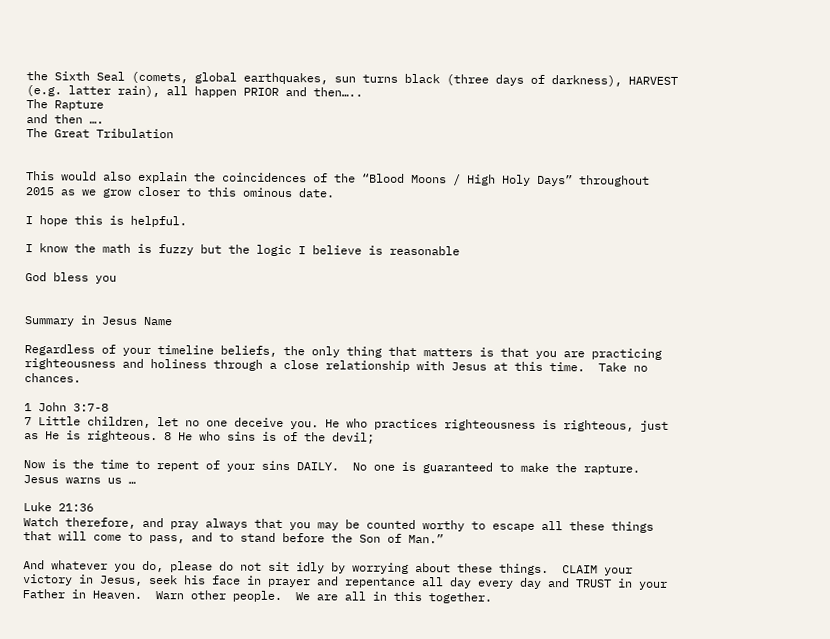the Sixth Seal (comets, global earthquakes, sun turns black (three days of darkness), HARVEST (e.g. latter rain), all happen PRIOR and then…..
The Rapture
and then ….
The Great Tribulation


This would also explain the coincidences of the “Blood Moons / High Holy Days” throughout 2015 as we grow closer to this ominous date.

I hope this is helpful.

I know the math is fuzzy but the logic I believe is reasonable

God bless you


Summary in Jesus Name

Regardless of your timeline beliefs, the only thing that matters is that you are practicing righteousness and holiness through a close relationship with Jesus at this time.  Take no chances.

1 John 3:7-8
7 Little children, let no one deceive you. He who practices righteousness is righteous, just as He is righteous. 8 He who sins is of the devil;

Now is the time to repent of your sins DAILY.  No one is guaranteed to make the rapture.  Jesus warns us …

Luke 21:36
Watch therefore, and pray always that you may be counted worthy to escape all these things that will come to pass, and to stand before the Son of Man.”

And whatever you do, please do not sit idly by worrying about these things.  CLAIM your victory in Jesus, seek his face in prayer and repentance all day every day and TRUST in your Father in Heaven.  Warn other people.  We are all in this together.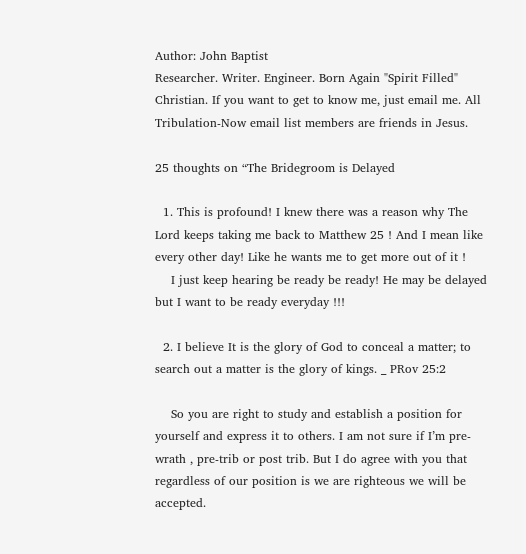Author: John Baptist
Researcher. Writer. Engineer. Born Again "Spirit Filled" Christian. If you want to get to know me, just email me. All Tribulation-Now email list members are friends in Jesus.

25 thoughts on “The Bridegroom is Delayed

  1. This is profound! I knew there was a reason why The Lord keeps taking me back to Matthew 25 ! And I mean like every other day! Like he wants me to get more out of it !
    I just keep hearing be ready be ready! He may be delayed but I want to be ready everyday !!!

  2. I believe It is the glory of God to conceal a matter; to search out a matter is the glory of kings. _ PRov 25:2

    So you are right to study and establish a position for yourself and express it to others. I am not sure if I’m pre-wrath , pre-trib or post trib. But I do agree with you that regardless of our position is we are righteous we will be accepted.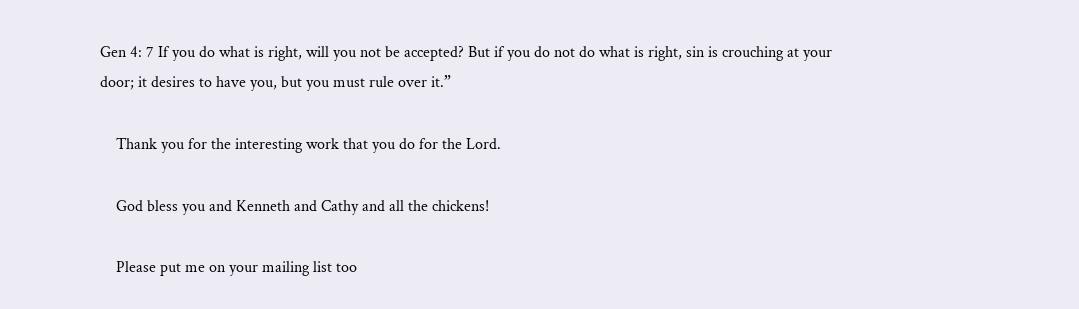Gen 4: 7 If you do what is right, will you not be accepted? But if you do not do what is right, sin is crouching at your door; it desires to have you, but you must rule over it.”

    Thank you for the interesting work that you do for the Lord.

    God bless you and Kenneth and Cathy and all the chickens!

    Please put me on your mailing list too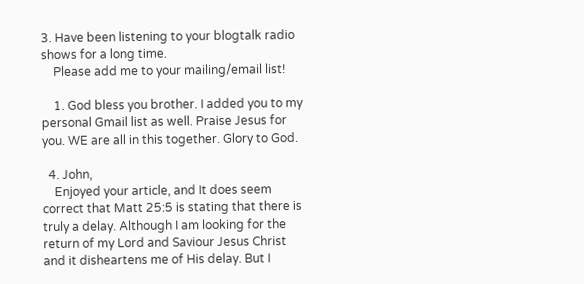3. Have been listening to your blogtalk radio shows for a long time.
    Please add me to your mailing/email list!

    1. God bless you brother. I added you to my personal Gmail list as well. Praise Jesus for you. WE are all in this together. Glory to God.

  4. John,
    Enjoyed your article, and It does seem correct that Matt 25:5 is stating that there is truly a delay. Although I am looking for the return of my Lord and Saviour Jesus Christ and it disheartens me of His delay. But I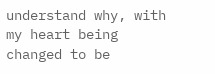understand why, with my heart being changed to be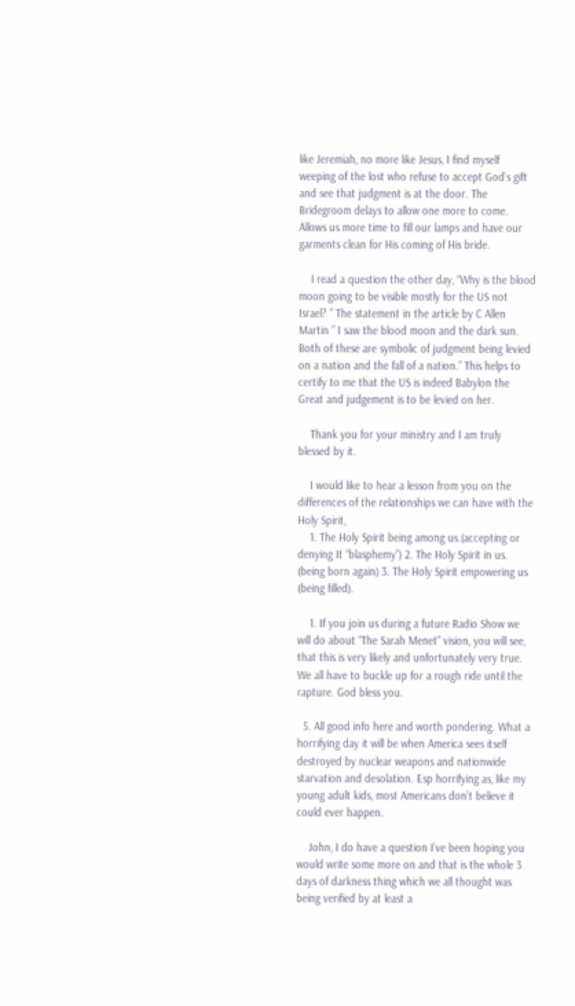like Jeremiah, no more like Jesus, I find myself weeping of the lost who refuse to accept God’s gift and see that judgment is at the door. The Bridegroom delays to allow one more to come. Allows us more time to fill our lamps and have our garments clean for His coming of His bride.

    I read a question the other day, “Why is the blood moon going to be visible mostly for the US not Israel? ” The statement in the article by C Allen Martin ” I saw the blood moon and the dark sun. Both of these are symbolic of judgment being levied on a nation and the fall of a nation.” This helps to certify to me that the US is indeed Babylon the Great and judgement is to be levied on her.

    Thank you for your ministry and I am truly blessed by it.

    I would like to hear a lesson from you on the differences of the relationships we can have with the Holy Spirit,
    1. The Holy Spirit being among us.(accepting or denying It “blasphemy”) 2. The Holy Spirit in us. (being born again) 3. The Holy Spirit empowering us (being filled).

    1. If you join us during a future Radio Show we will do about “The Sarah Menet” vision, you will see, that this is very likely and unfortunately very true. We all have to buckle up for a rough ride until the rapture. God bless you.

  5. All good info here and worth pondering. What a horrifying day it will be when America sees itself destroyed by nuclear weapons and nationwide starvation and desolation. Esp horrifying as, like my young adult kids, most Americans don’t believe it could ever happen.

    John, I do have a question I’ve been hoping you would write some more on and that is the whole 3 days of darkness thing which we all thought was being verified by at least a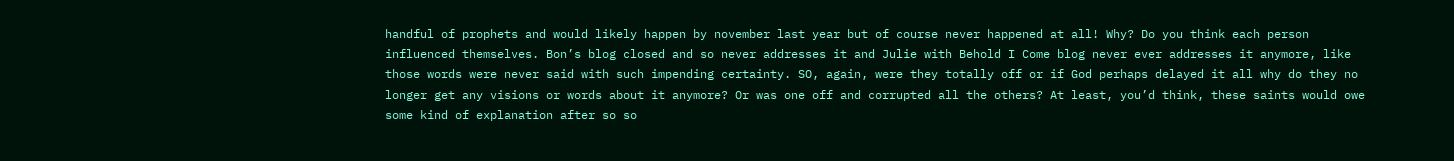handful of prophets and would likely happen by november last year but of course never happened at all! Why? Do you think each person influenced themselves. Bon’s blog closed and so never addresses it and Julie with Behold I Come blog never ever addresses it anymore, like those words were never said with such impending certainty. SO, again, were they totally off or if God perhaps delayed it all why do they no longer get any visions or words about it anymore? Or was one off and corrupted all the others? At least, you’d think, these saints would owe some kind of explanation after so so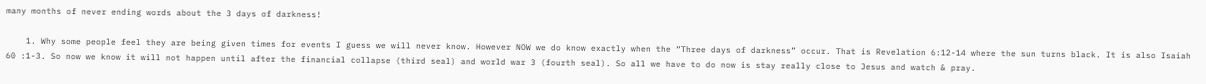many months of never ending words about the 3 days of darkness!

    1. Why some people feel they are being given times for events I guess we will never know. However NOW we do know exactly when the “Three days of darkness” occur. That is Revelation 6:12-14 where the sun turns black. It is also Isaiah 60 :1-3. So now we know it will not happen until after the financial collapse (third seal) and world war 3 (fourth seal). So all we have to do now is stay really close to Jesus and watch & pray.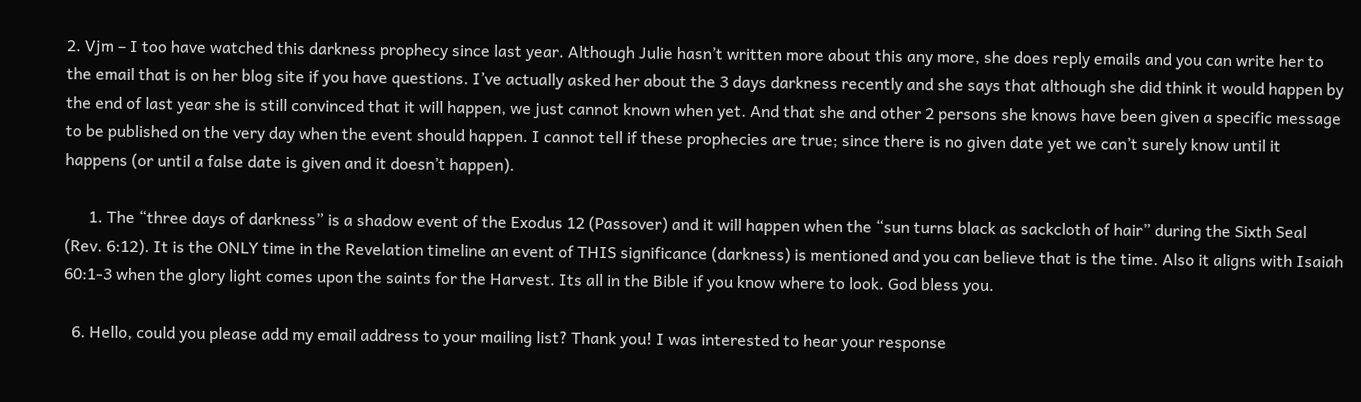2. Vjm – I too have watched this darkness prophecy since last year. Although Julie hasn’t written more about this any more, she does reply emails and you can write her to the email that is on her blog site if you have questions. I’ve actually asked her about the 3 days darkness recently and she says that although she did think it would happen by the end of last year she is still convinced that it will happen, we just cannot known when yet. And that she and other 2 persons she knows have been given a specific message to be published on the very day when the event should happen. I cannot tell if these prophecies are true; since there is no given date yet we can’t surely know until it happens (or until a false date is given and it doesn’t happen).

      1. The “three days of darkness” is a shadow event of the Exodus 12 (Passover) and it will happen when the “sun turns black as sackcloth of hair” during the Sixth Seal (Rev. 6:12). It is the ONLY time in the Revelation timeline an event of THIS significance (darkness) is mentioned and you can believe that is the time. Also it aligns with Isaiah 60:1-3 when the glory light comes upon the saints for the Harvest. Its all in the Bible if you know where to look. God bless you.

  6. Hello, could you please add my email address to your mailing list? Thank you! I was interested to hear your response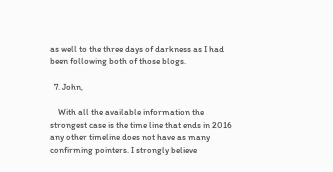as well to the three days of darkness as I had been following both of those blogs.

  7. John,

    With all the available information the strongest case is the time line that ends in 2016 any other timeline does not have as many confirming pointers. I strongly believe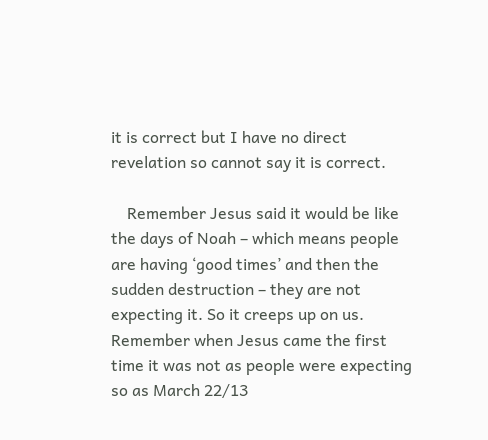it is correct but I have no direct revelation so cannot say it is correct.

    Remember Jesus said it would be like the days of Noah – which means people are having ‘good times’ and then the sudden destruction – they are not expecting it. So it creeps up on us. Remember when Jesus came the first time it was not as people were expecting so as March 22/13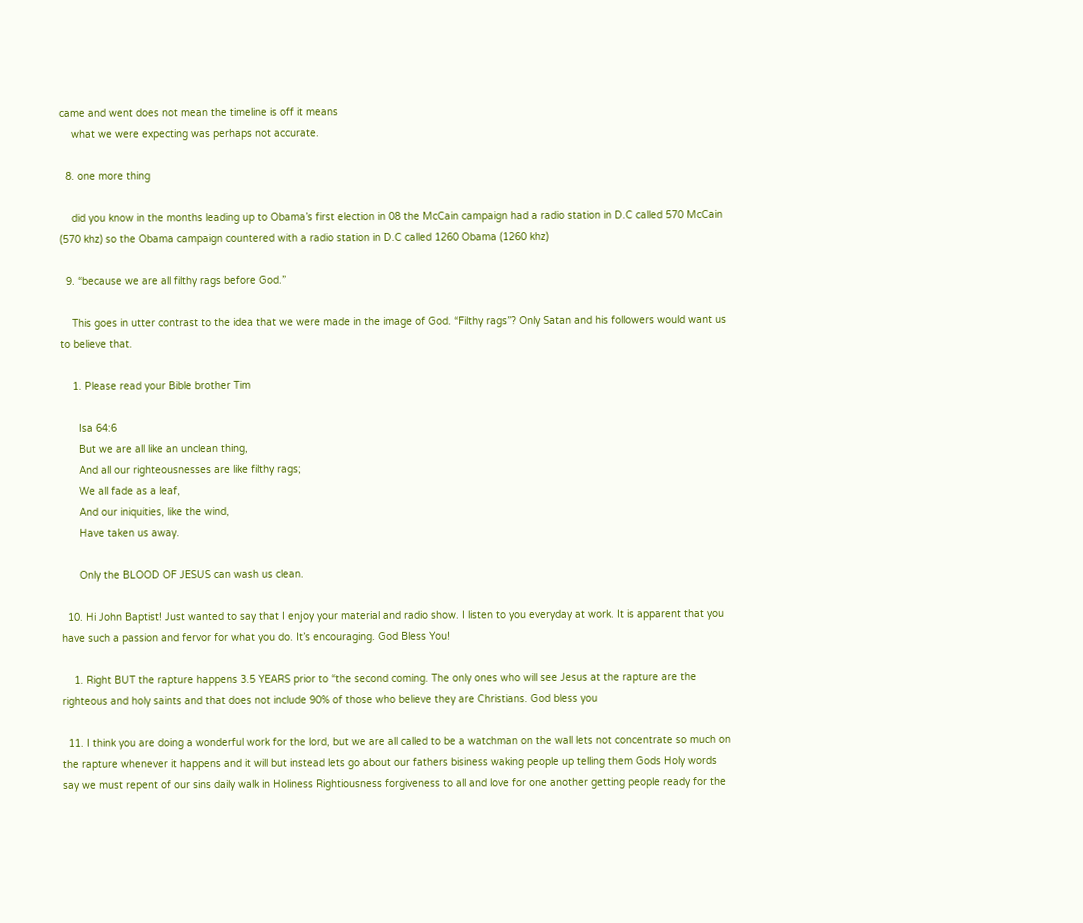came and went does not mean the timeline is off it means
    what we were expecting was perhaps not accurate.

  8. one more thing

    did you know in the months leading up to Obama’s first election in 08 the McCain campaign had a radio station in D.C called 570 McCain (570 khz) so the Obama campaign countered with a radio station in D.C called 1260 Obama (1260 khz)

  9. “because we are all filthy rags before God.”

    This goes in utter contrast to the idea that we were made in the image of God. “Filthy rags”? Only Satan and his followers would want us to believe that.

    1. Please read your Bible brother Tim

      Isa 64:6
      But we are all like an unclean thing,
      And all our righteousnesses are like filthy rags;
      We all fade as a leaf,
      And our iniquities, like the wind,
      Have taken us away.

      Only the BLOOD OF JESUS can wash us clean.

  10. Hi John Baptist! Just wanted to say that I enjoy your material and radio show. I listen to you everyday at work. It is apparent that you have such a passion and fervor for what you do. It’s encouraging. God Bless You!

    1. Right BUT the rapture happens 3.5 YEARS prior to “the second coming. The only ones who will see Jesus at the rapture are the righteous and holy saints and that does not include 90% of those who believe they are Christians. God bless you

  11. I think you are doing a wonderful work for the lord, but we are all called to be a watchman on the wall lets not concentrate so much on the rapture whenever it happens and it will but instead lets go about our fathers bisiness waking people up telling them Gods Holy words say we must repent of our sins daily walk in Holiness Rightiousness forgiveness to all and love for one another getting people ready for the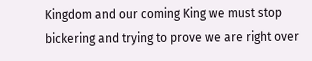Kingdom and our coming King we must stop bickering and trying to prove we are right over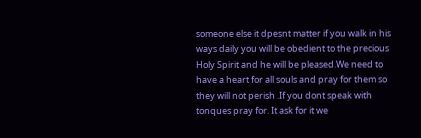someone else it dpesnt matter if you walk in his ways daily you will be obedient to the precious Holy Spirit and he will be pleased.We need to have a heart for all souls and pray for them so they will not perish .If you dont speak with tonques pray for. It ask for it we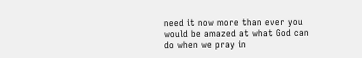need it now more than ever you would be amazed at what God can do when we pray in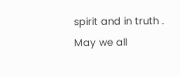spirit and in truth . May we all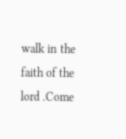walk in the faith of the lord .Come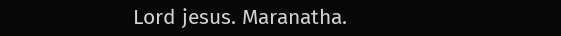Lord jesus. Maranatha.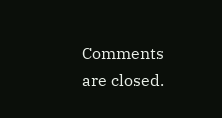Comments are closed.